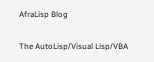AfraLisp Blog

The AutoLisp/Visual Lisp/VBA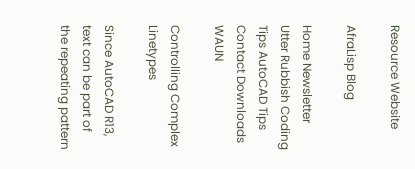Resource Website

AfraLisp Blog

Home Newsletter Utter Rubbish Coding Tips AutoCAD Tips Contact Downloads WAUN

Controlling Complex Linetypes

Since AutoCAD R13, text can be part of the repeating pattern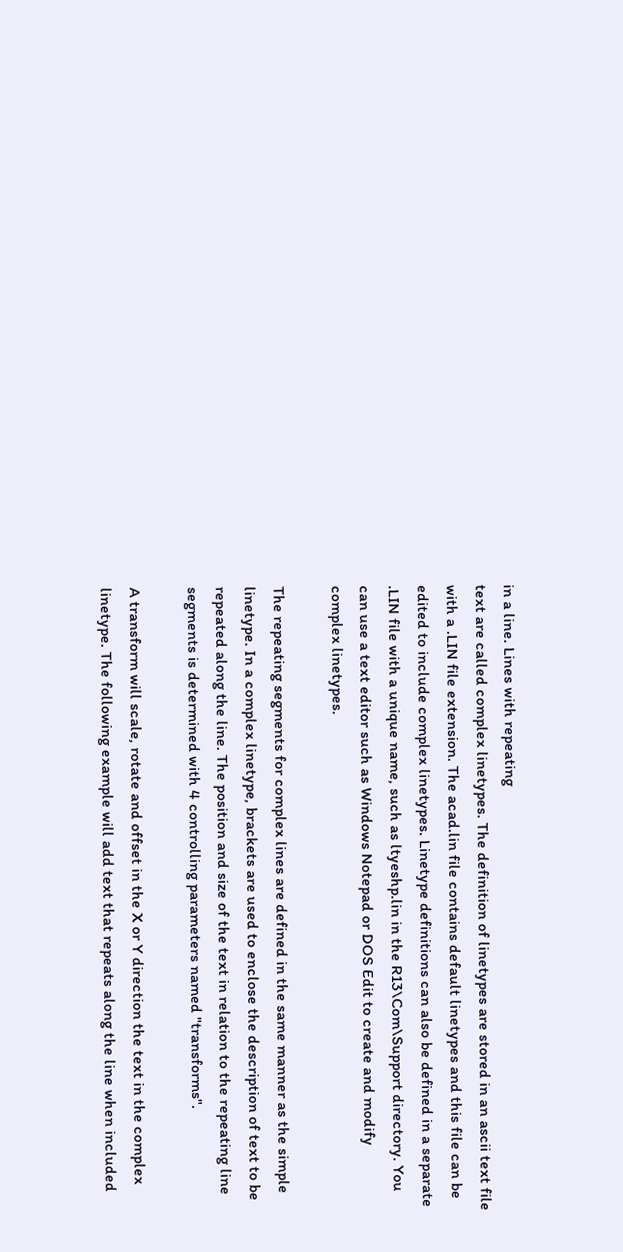in a line. Lines with repeating
text are called complex linetypes. The definition of linetypes are stored in an ascii text file
with a .LIN file extension. The acad.lin file contains default linetypes and this file can be
edited to include complex linetypes. Linetype definitions can also be defined in a separate
.LIN file with a unique name, such as ltyeshp.lin in the R13\Com\Support directory. You
can use a text editor such as Windows Notepad or DOS Edit to create and modify
complex linetypes.

The repeating segments for complex lines are defined in the same manner as the simple
linetype. In a complex linetype, brackets are used to enclose the description of text to be
repeated along the line. The position and size of the text in relation to the repeating line
segments is determined with 4 controlling parameters named "transforms".

A transform will scale, rotate and offset in the X or Y direction the text in the complex
linetype. The following example will add text that repeats along the line when included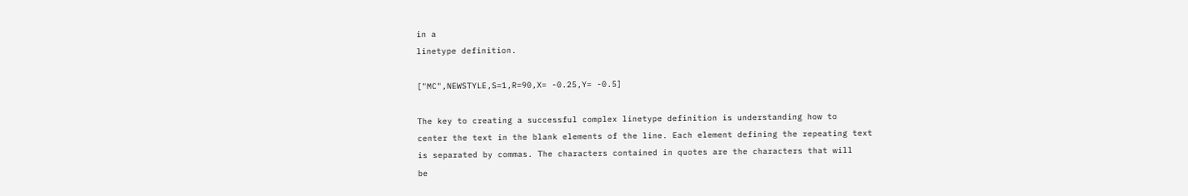in a
linetype definition.

["MC",NEWSTYLE,S=1,R=90,X= -0.25,Y= -0.5]

The key to creating a successful complex linetype definition is understanding how to
center the text in the blank elements of the line. Each element defining the repeating text
is separated by commas. The characters contained in quotes are the characters that will
be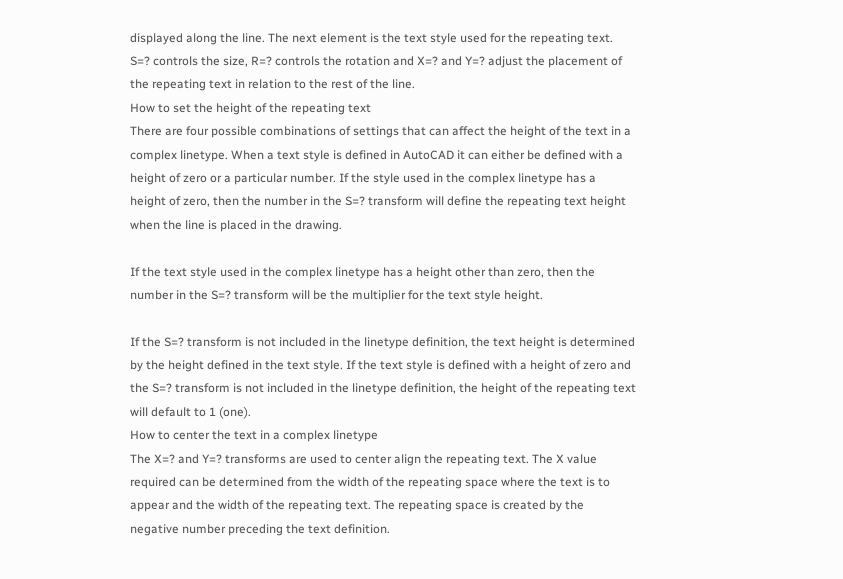displayed along the line. The next element is the text style used for the repeating text.
S=? controls the size, R=? controls the rotation and X=? and Y=? adjust the placement of
the repeating text in relation to the rest of the line.
How to set the height of the repeating text
There are four possible combinations of settings that can affect the height of the text in a
complex linetype. When a text style is defined in AutoCAD it can either be defined with a
height of zero or a particular number. If the style used in the complex linetype has a
height of zero, then the number in the S=? transform will define the repeating text height
when the line is placed in the drawing.

If the text style used in the complex linetype has a height other than zero, then the
number in the S=? transform will be the multiplier for the text style height.

If the S=? transform is not included in the linetype definition, the text height is determined
by the height defined in the text style. If the text style is defined with a height of zero and
the S=? transform is not included in the linetype definition, the height of the repeating text
will default to 1 (one).
How to center the text in a complex linetype
The X=? and Y=? transforms are used to center align the repeating text. The X value
required can be determined from the width of the repeating space where the text is to
appear and the width of the repeating text. The repeating space is created by the
negative number preceding the text definition.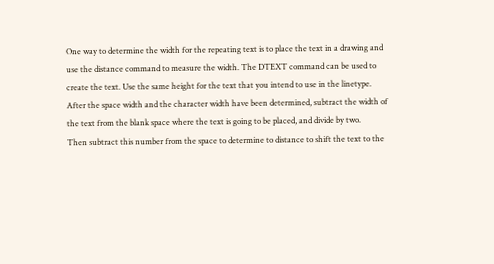One way to determine the width for the repeating text is to place the text in a drawing and
use the distance command to measure the width. The DTEXT command can be used to
create the text. Use the same height for the text that you intend to use in the linetype.
After the space width and the character width have been determined, subtract the width of
the text from the blank space where the text is going to be placed, and divide by two.
Then subtract this number from the space to determine to distance to shift the text to the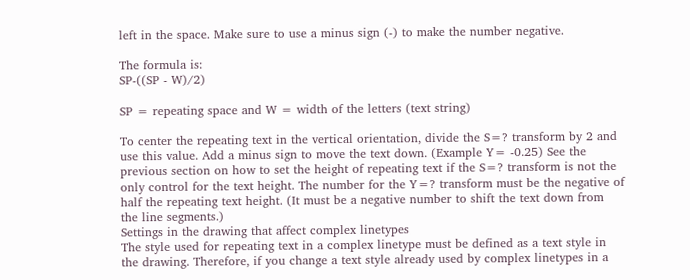left in the space. Make sure to use a minus sign (-) to make the number negative.

The formula is:
SP-((SP - W)/2)

SP = repeating space and W = width of the letters (text string)

To center the repeating text in the vertical orientation, divide the S=? transform by 2 and
use this value. Add a minus sign to move the text down. (Example Y= -0.25) See the
previous section on how to set the height of repeating text if the S=? transform is not the
only control for the text height. The number for the Y=? transform must be the negative of
half the repeating text height. (It must be a negative number to shift the text down from
the line segments.)
Settings in the drawing that affect complex linetypes
The style used for repeating text in a complex linetype must be defined as a text style in
the drawing. Therefore, if you change a text style already used by complex linetypes in a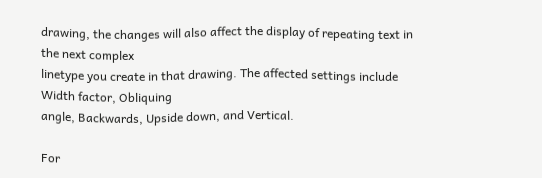drawing, the changes will also affect the display of repeating text in the next complex
linetype you create in that drawing. The affected settings include Width factor, Obliquing
angle, Backwards, Upside down, and Vertical.

For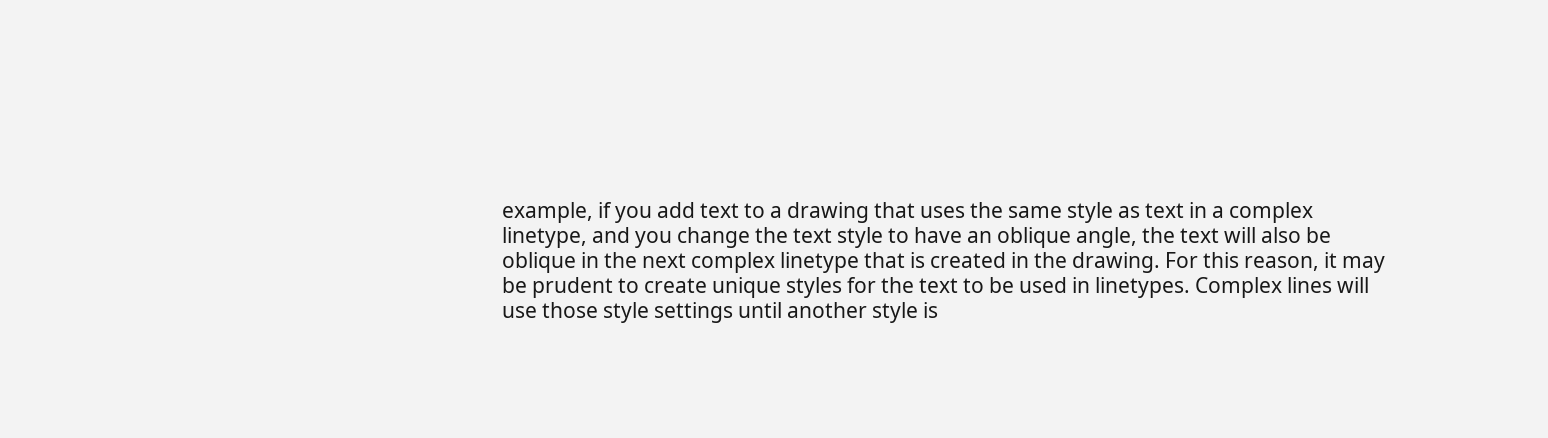example, if you add text to a drawing that uses the same style as text in a complex
linetype, and you change the text style to have an oblique angle, the text will also be
oblique in the next complex linetype that is created in the drawing. For this reason, it may
be prudent to create unique styles for the text to be used in linetypes. Complex lines will
use those style settings until another style is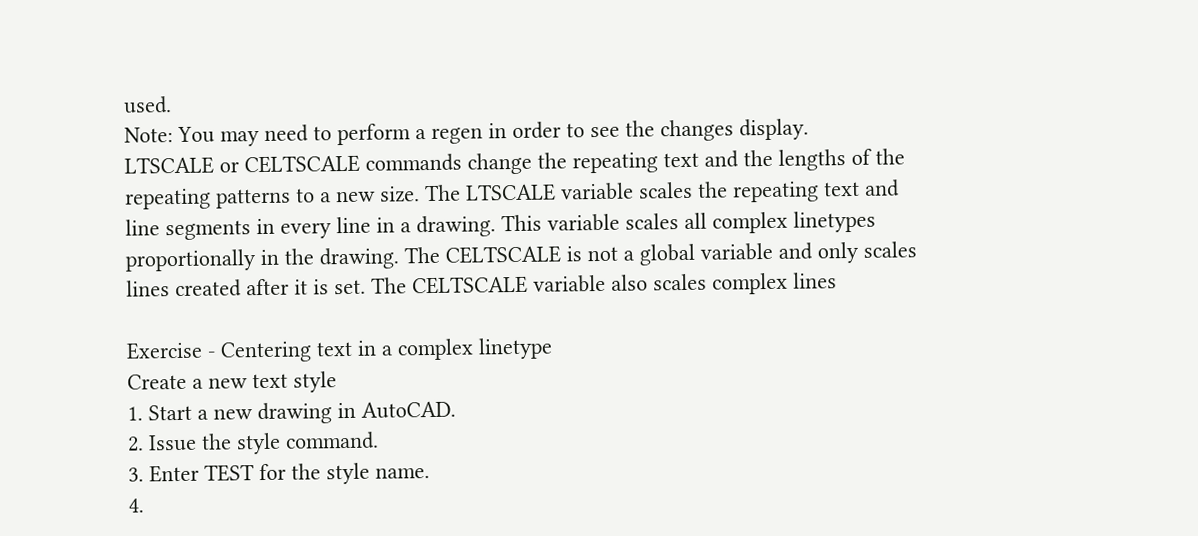used.
Note: You may need to perform a regen in order to see the changes display.
LTSCALE or CELTSCALE commands change the repeating text and the lengths of the
repeating patterns to a new size. The LTSCALE variable scales the repeating text and
line segments in every line in a drawing. This variable scales all complex linetypes
proportionally in the drawing. The CELTSCALE is not a global variable and only scales
lines created after it is set. The CELTSCALE variable also scales complex lines

Exercise - Centering text in a complex linetype
Create a new text style
1. Start a new drawing in AutoCAD.
2. Issue the style command.
3. Enter TEST for the style name.
4.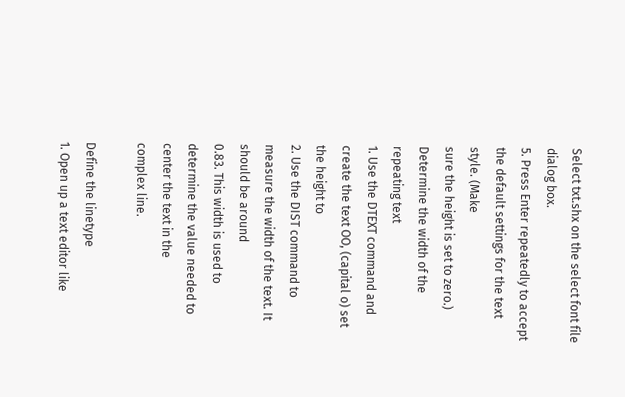Select txt.shx on the select font file dialog box.
5. Press Enter repeatedly to accept the default settings for the text style. (Make
sure the height is set to zero.)
Determine the width of the repeating text
1. Use the DTEXT command and create the text OO, (capital o) set the height to
2. Use the DIST command to measure the width of the text. It should be around
0.83. This width is used to determine the value needed to center the text in the
complex line.

Define the linetype
1. Open up a text editor like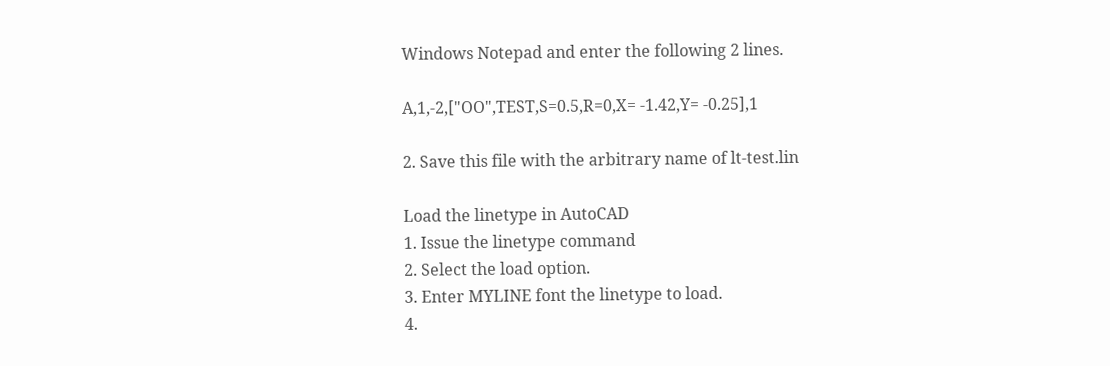Windows Notepad and enter the following 2 lines.

A,1,-2,["OO",TEST,S=0.5,R=0,X= -1.42,Y= -0.25],1

2. Save this file with the arbitrary name of lt-test.lin

Load the linetype in AutoCAD
1. Issue the linetype command
2. Select the load option.
3. Enter MYLINE font the linetype to load.
4.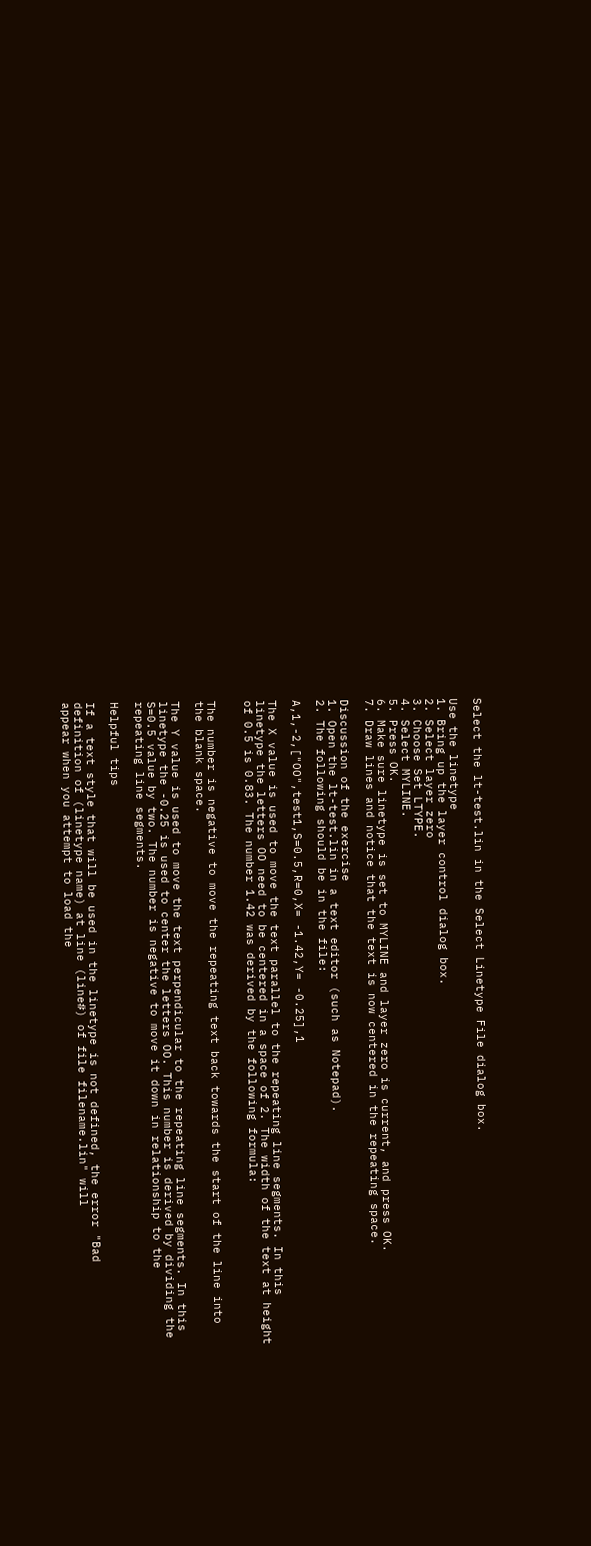Select the lt-test.lin in the Select Linetype File dialog box.

Use the linetype
1. Bring up the layer control dialog box.
2. Select layer zero
3. Choose Set LTYPE.
4. Select MYLINE.
5. Press OK.
6. Make sure linetype is set to MYLINE and layer zero is current, and press OK.
7. Draw lines and notice that the text is now centered in the repeating space.

Discussion of the exercise
1. Open the lt-test.lin in a text editor (such as Notepad).
2. The following should be in the file:

A,1,-2,["OO",test1,S=0.5,R=0,X= -1.42,Y= -0.25],1

The X value is used to move the text parallel to the repeating line segments. In this
linetype the letters OO need to be centered in a space of 2. The width of the text at height
of 0.5 is 0.83. The number 1.42 was derived by the following formula:


The number is negative to move the repeating text back towards the start of the line into
the blank space.

The Y value is used to move the text perpendicular to the repeating line segments. In this
linetype the -0.25 is used to center the letters OO. This number is derived by dividing the
S=0.5 value by two. The number is negative to move it down in relationship to the
repeating line segments.

Helpful tips

If a text style that will be used in the linetype is not defined, the error "Bad
definition of (linetype name) at line (line#) of file filename.lin" will
appear when you attempt to load the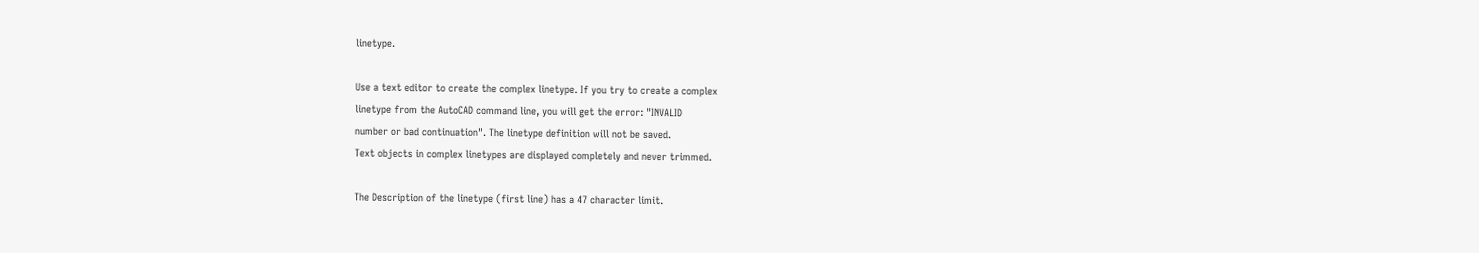linetype.

Use a text editor to create the complex linetype. If you try to create a complex
linetype from the AutoCAD command line, you will get the error: "INVALID
number or bad continuation". The linetype definition will not be saved.
Text objects in complex linetypes are displayed completely and never trimmed.

The Description of the linetype (first line) has a 47 character limit.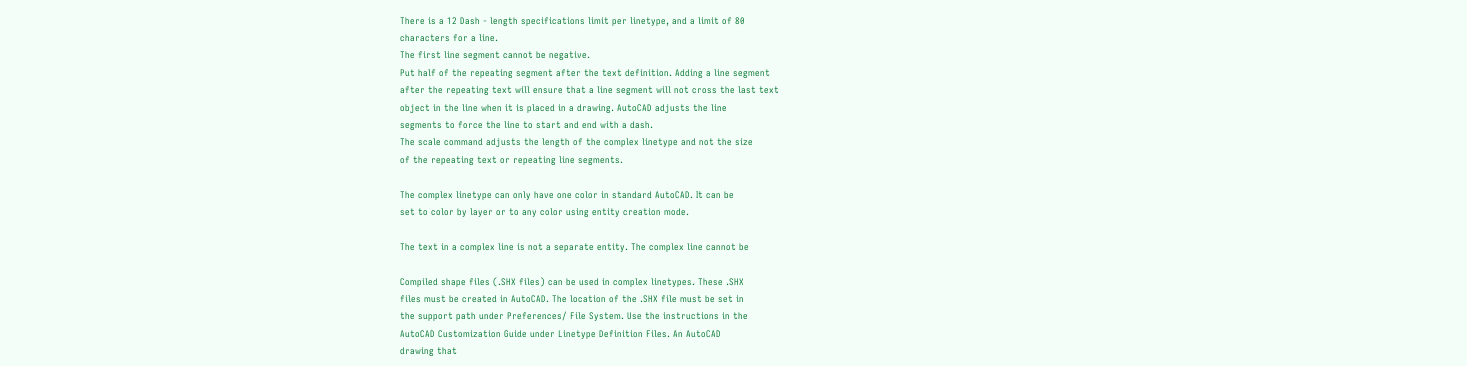There is a 12 Dash - length specifications limit per linetype, and a limit of 80
characters for a line.
The first line segment cannot be negative.
Put half of the repeating segment after the text definition. Adding a line segment
after the repeating text will ensure that a line segment will not cross the last text
object in the line when it is placed in a drawing. AutoCAD adjusts the line
segments to force the line to start and end with a dash.
The scale command adjusts the length of the complex linetype and not the size
of the repeating text or repeating line segments.

The complex linetype can only have one color in standard AutoCAD. It can be
set to color by layer or to any color using entity creation mode.

The text in a complex line is not a separate entity. The complex line cannot be

Compiled shape files (.SHX files) can be used in complex linetypes. These .SHX
files must be created in AutoCAD. The location of the .SHX file must be set in
the support path under Preferences/ File System. Use the instructions in the
AutoCAD Customization Guide under Linetype Definition Files. An AutoCAD
drawing that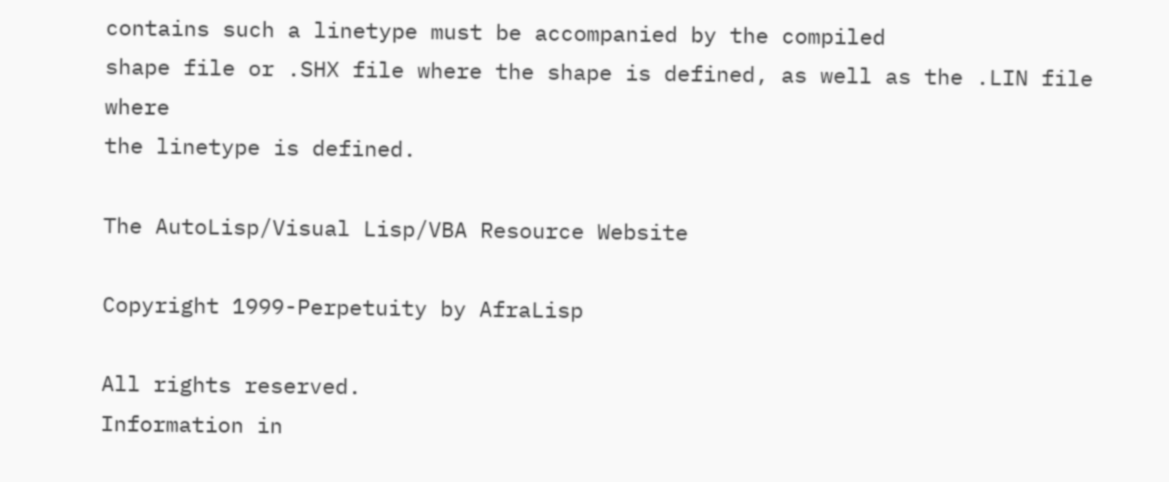contains such a linetype must be accompanied by the compiled
shape file or .SHX file where the shape is defined, as well as the .LIN file where
the linetype is defined.

The AutoLisp/Visual Lisp/VBA Resource Website

Copyright 1999-Perpetuity by AfraLisp

All rights reserved.
Information in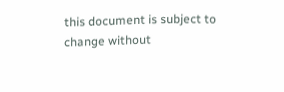this document is subject to change without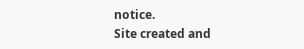notice.
Site created and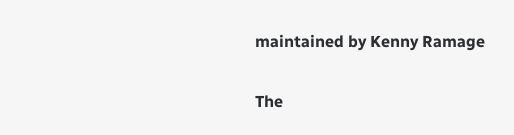maintained by Kenny Ramage

The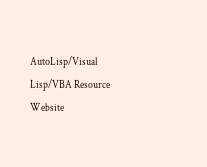AutoLisp/Visual Lisp/VBA Resource Website